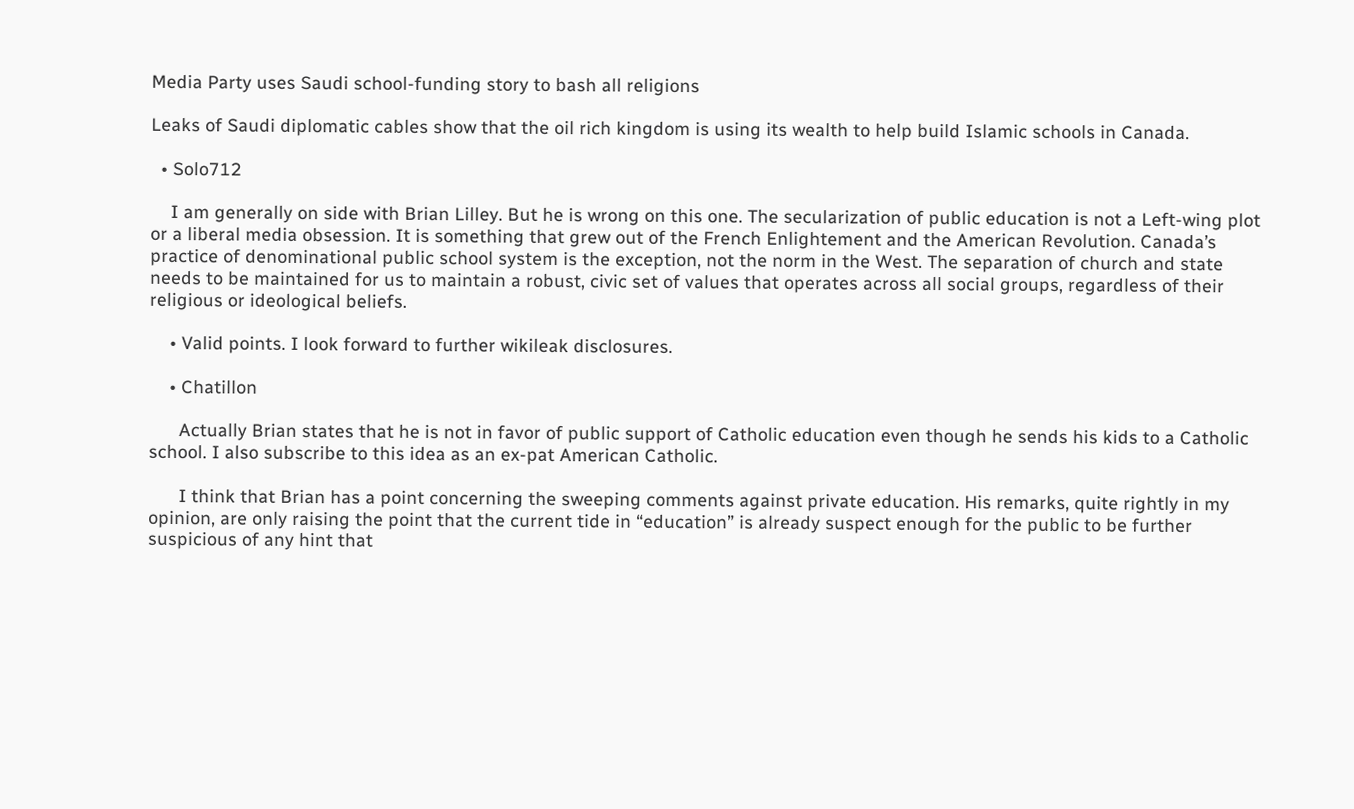Media Party uses Saudi school-funding story to bash all religions

Leaks of Saudi diplomatic cables show that the oil rich kingdom is using its wealth to help build Islamic schools in Canada.

  • Solo712

    I am generally on side with Brian Lilley. But he is wrong on this one. The secularization of public education is not a Left-wing plot or a liberal media obsession. It is something that grew out of the French Enlightement and the American Revolution. Canada’s practice of denominational public school system is the exception, not the norm in the West. The separation of church and state needs to be maintained for us to maintain a robust, civic set of values that operates across all social groups, regardless of their religious or ideological beliefs.

    • Valid points. I look forward to further wikileak disclosures.

    • Chatillon

      Actually Brian states that he is not in favor of public support of Catholic education even though he sends his kids to a Catholic school. I also subscribe to this idea as an ex-pat American Catholic.

      I think that Brian has a point concerning the sweeping comments against private education. His remarks, quite rightly in my opinion, are only raising the point that the current tide in “education” is already suspect enough for the public to be further suspicious of any hint that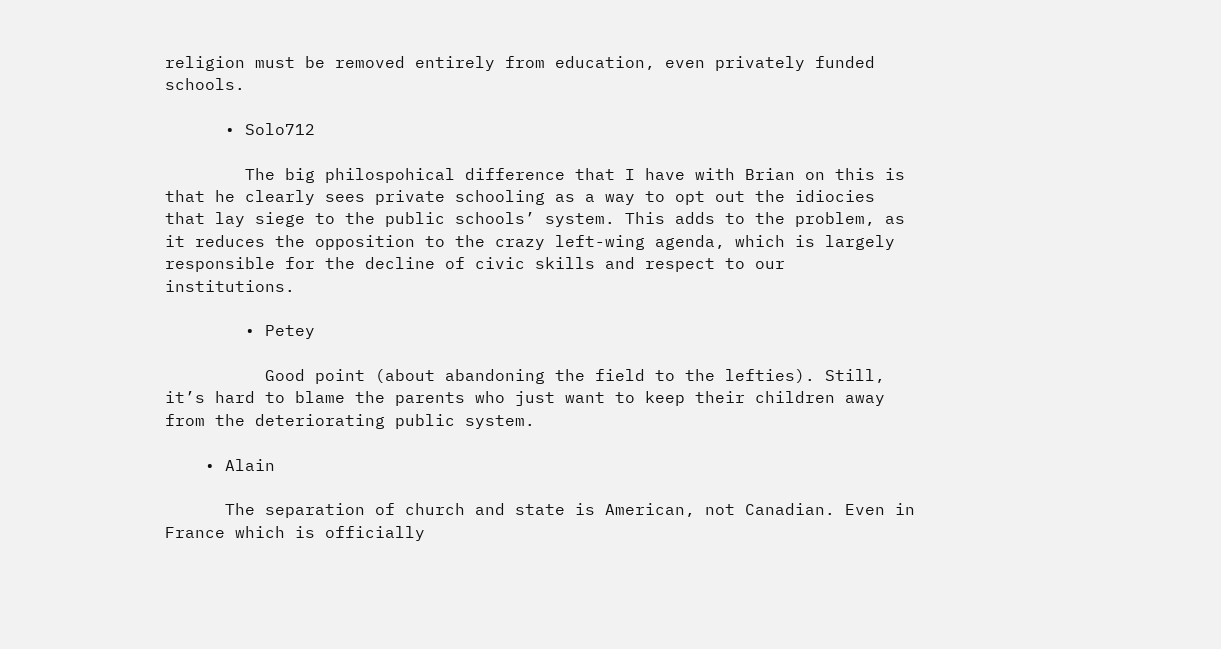religion must be removed entirely from education, even privately funded schools.

      • Solo712

        The big philospohical difference that I have with Brian on this is that he clearly sees private schooling as a way to opt out the idiocies that lay siege to the public schools’ system. This adds to the problem, as it reduces the opposition to the crazy left-wing agenda, which is largely responsible for the decline of civic skills and respect to our institutions.

        • Petey

          Good point (about abandoning the field to the lefties). Still, it’s hard to blame the parents who just want to keep their children away from the deteriorating public system.

    • Alain

      The separation of church and state is American, not Canadian. Even in France which is officially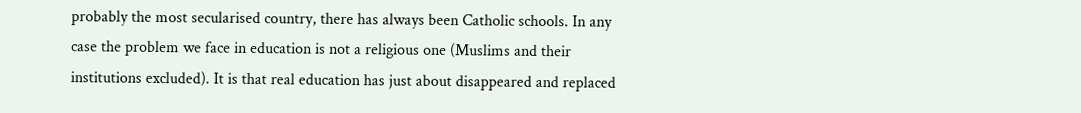probably the most secularised country, there has always been Catholic schools. In any case the problem we face in education is not a religious one (Muslims and their institutions excluded). It is that real education has just about disappeared and replaced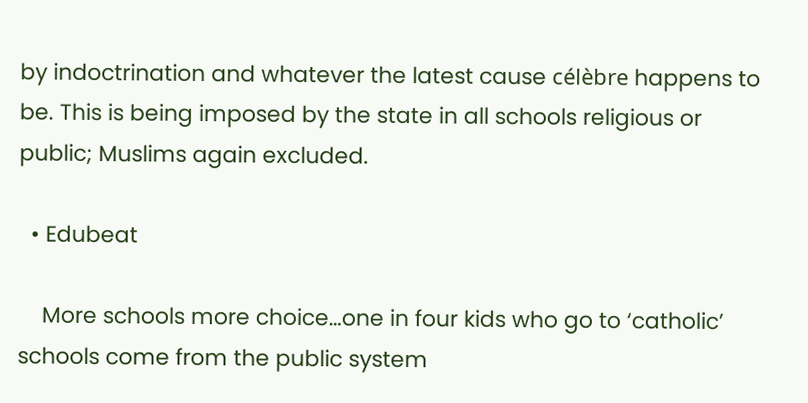by indoctrination and whatever the latest cause célèbre happens to be. This is being imposed by the state in all schools religious or public; Muslims again excluded.

  • Edubeat

    More schools more choice…one in four kids who go to ‘catholic’ schools come from the public system